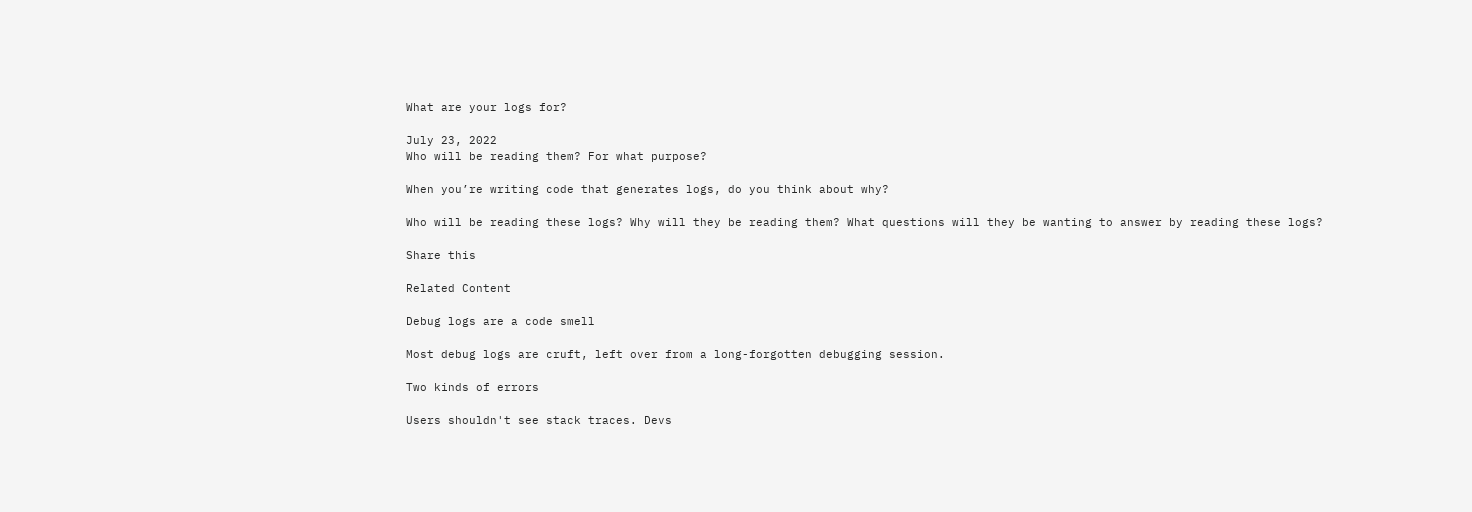What are your logs for?

July 23, 2022
Who will be reading them? For what purpose?

When you’re writing code that generates logs, do you think about why?

Who will be reading these logs? Why will they be reading them? What questions will they be wanting to answer by reading these logs?

Share this

Related Content

Debug logs are a code smell

Most debug logs are cruft, left over from a long-forgotten debugging session.

Two kinds of errors

Users shouldn't see stack traces. Devs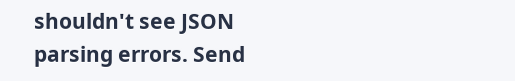shouldn't see JSON parsing errors. Send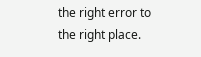the right error to the right place.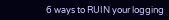6 ways to RUIN your logging